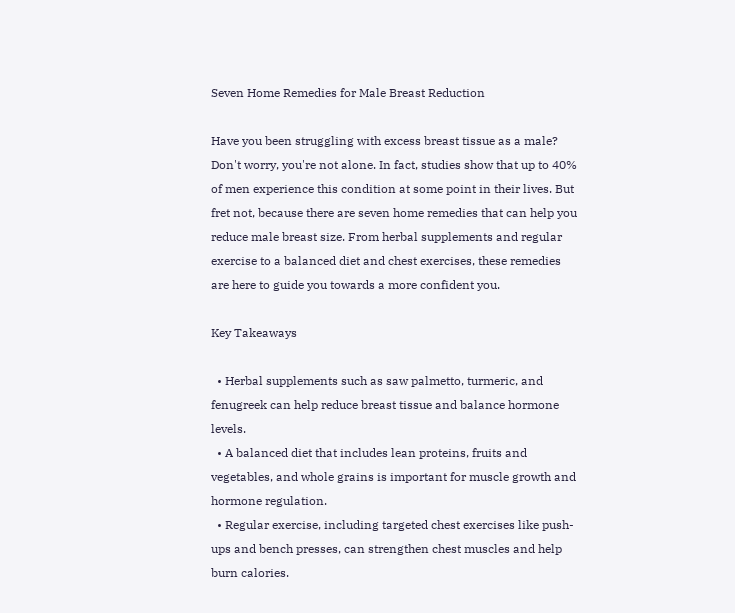Seven Home Remedies for Male Breast Reduction

Have you been struggling with excess breast tissue as a male? Don't worry, you're not alone. In fact, studies show that up to 40% of men experience this condition at some point in their lives. But fret not, because there are seven home remedies that can help you reduce male breast size. From herbal supplements and regular exercise to a balanced diet and chest exercises, these remedies are here to guide you towards a more confident you.

Key Takeaways

  • Herbal supplements such as saw palmetto, turmeric, and fenugreek can help reduce breast tissue and balance hormone levels.
  • A balanced diet that includes lean proteins, fruits and vegetables, and whole grains is important for muscle growth and hormone regulation.
  • Regular exercise, including targeted chest exercises like push-ups and bench presses, can strengthen chest muscles and help burn calories.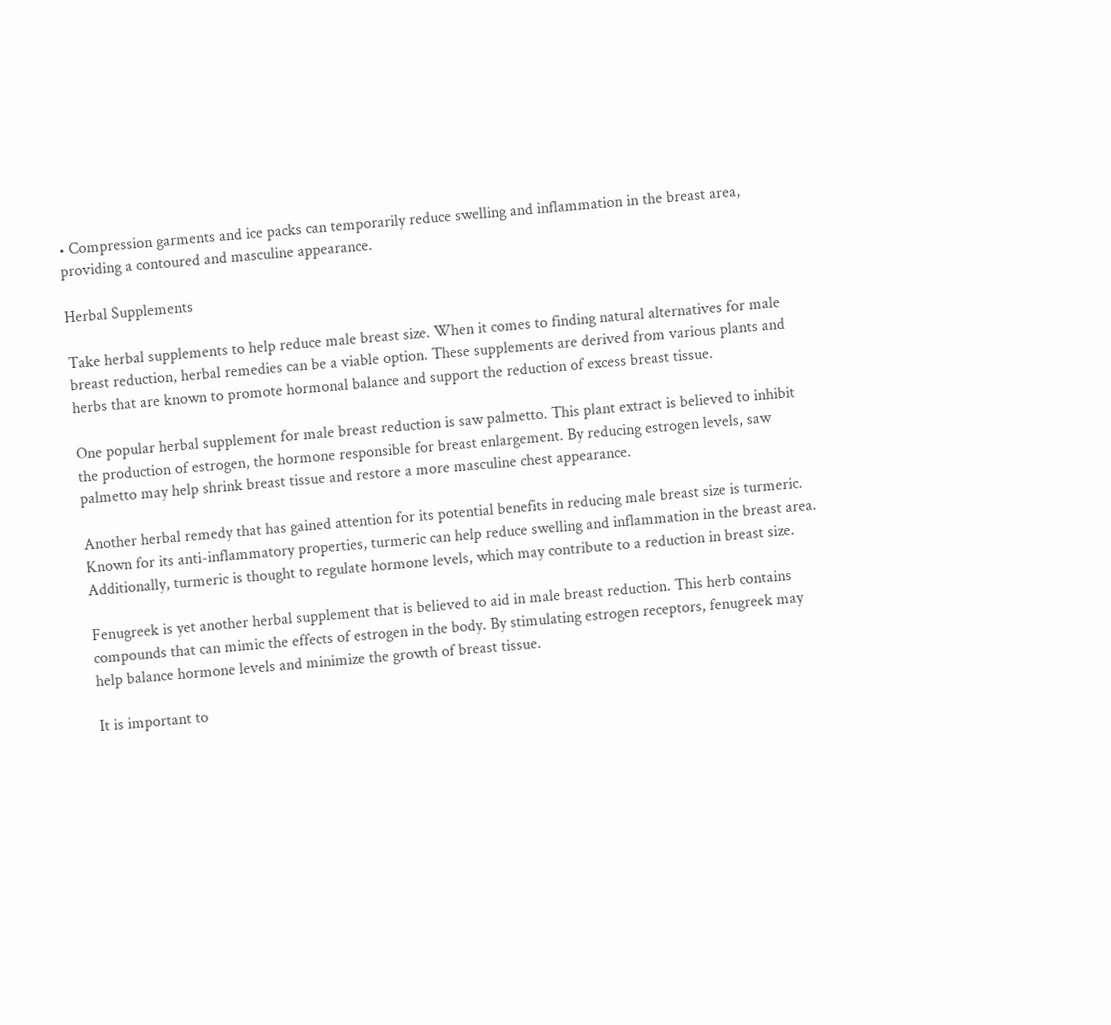• Compression garments and ice packs can temporarily reduce swelling and inflammation in the breast area, providing a contoured and masculine appearance.

Herbal Supplements

Take herbal supplements to help reduce male breast size. When it comes to finding natural alternatives for male breast reduction, herbal remedies can be a viable option. These supplements are derived from various plants and herbs that are known to promote hormonal balance and support the reduction of excess breast tissue.

One popular herbal supplement for male breast reduction is saw palmetto. This plant extract is believed to inhibit the production of estrogen, the hormone responsible for breast enlargement. By reducing estrogen levels, saw palmetto may help shrink breast tissue and restore a more masculine chest appearance.

Another herbal remedy that has gained attention for its potential benefits in reducing male breast size is turmeric. Known for its anti-inflammatory properties, turmeric can help reduce swelling and inflammation in the breast area. Additionally, turmeric is thought to regulate hormone levels, which may contribute to a reduction in breast size.

Fenugreek is yet another herbal supplement that is believed to aid in male breast reduction. This herb contains compounds that can mimic the effects of estrogen in the body. By stimulating estrogen receptors, fenugreek may help balance hormone levels and minimize the growth of breast tissue.

It is important to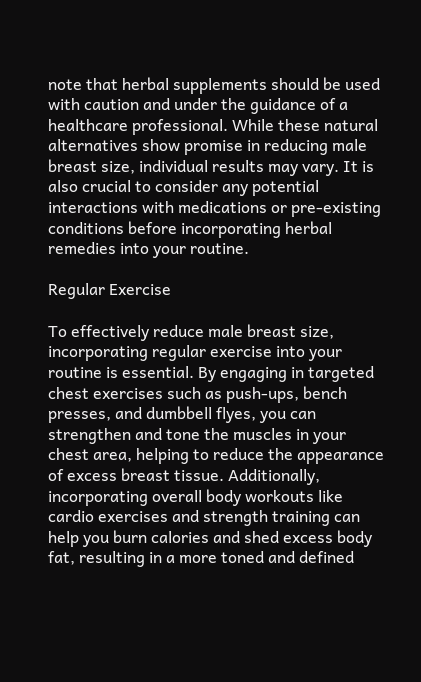note that herbal supplements should be used with caution and under the guidance of a healthcare professional. While these natural alternatives show promise in reducing male breast size, individual results may vary. It is also crucial to consider any potential interactions with medications or pre-existing conditions before incorporating herbal remedies into your routine.

Regular Exercise

To effectively reduce male breast size, incorporating regular exercise into your routine is essential. By engaging in targeted chest exercises such as push-ups, bench presses, and dumbbell flyes, you can strengthen and tone the muscles in your chest area, helping to reduce the appearance of excess breast tissue. Additionally, incorporating overall body workouts like cardio exercises and strength training can help you burn calories and shed excess body fat, resulting in a more toned and defined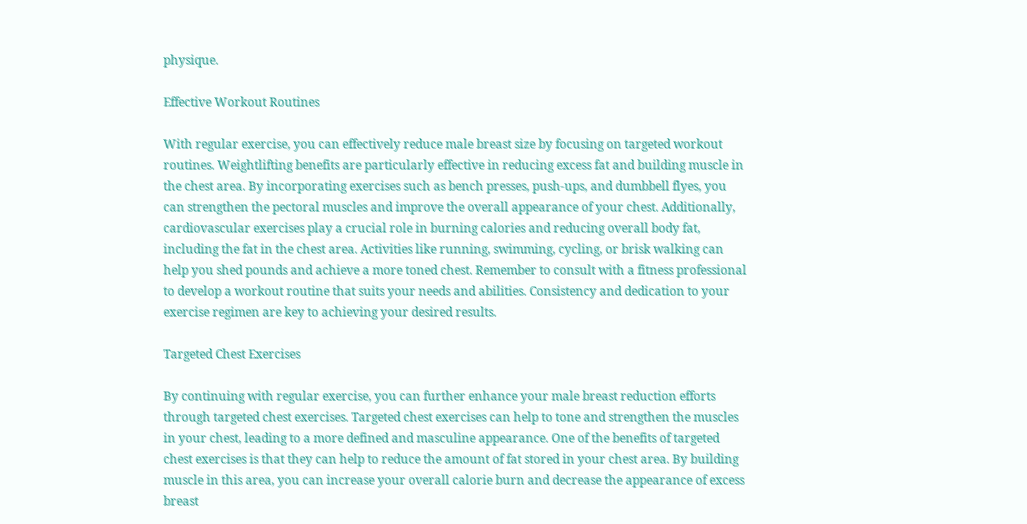physique.

Effective Workout Routines

With regular exercise, you can effectively reduce male breast size by focusing on targeted workout routines. Weightlifting benefits are particularly effective in reducing excess fat and building muscle in the chest area. By incorporating exercises such as bench presses, push-ups, and dumbbell flyes, you can strengthen the pectoral muscles and improve the overall appearance of your chest. Additionally, cardiovascular exercises play a crucial role in burning calories and reducing overall body fat, including the fat in the chest area. Activities like running, swimming, cycling, or brisk walking can help you shed pounds and achieve a more toned chest. Remember to consult with a fitness professional to develop a workout routine that suits your needs and abilities. Consistency and dedication to your exercise regimen are key to achieving your desired results.

Targeted Chest Exercises

By continuing with regular exercise, you can further enhance your male breast reduction efforts through targeted chest exercises. Targeted chest exercises can help to tone and strengthen the muscles in your chest, leading to a more defined and masculine appearance. One of the benefits of targeted chest exercises is that they can help to reduce the amount of fat stored in your chest area. By building muscle in this area, you can increase your overall calorie burn and decrease the appearance of excess breast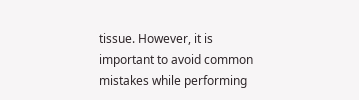tissue. However, it is important to avoid common mistakes while performing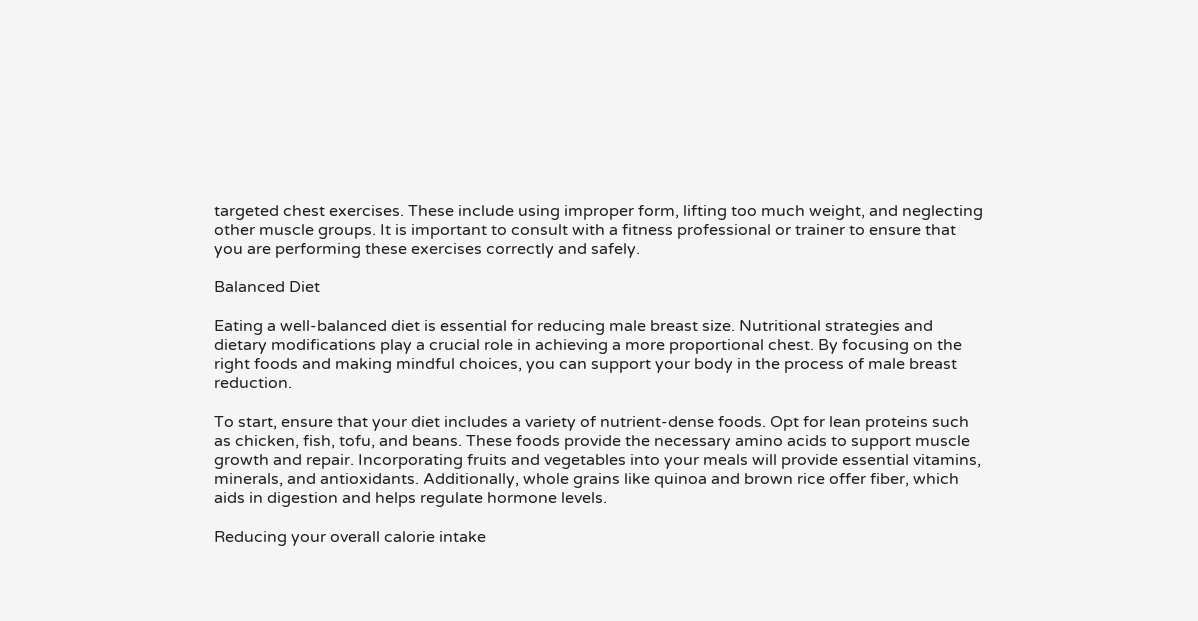targeted chest exercises. These include using improper form, lifting too much weight, and neglecting other muscle groups. It is important to consult with a fitness professional or trainer to ensure that you are performing these exercises correctly and safely.

Balanced Diet

Eating a well-balanced diet is essential for reducing male breast size. Nutritional strategies and dietary modifications play a crucial role in achieving a more proportional chest. By focusing on the right foods and making mindful choices, you can support your body in the process of male breast reduction.

To start, ensure that your diet includes a variety of nutrient-dense foods. Opt for lean proteins such as chicken, fish, tofu, and beans. These foods provide the necessary amino acids to support muscle growth and repair. Incorporating fruits and vegetables into your meals will provide essential vitamins, minerals, and antioxidants. Additionally, whole grains like quinoa and brown rice offer fiber, which aids in digestion and helps regulate hormone levels.

Reducing your overall calorie intake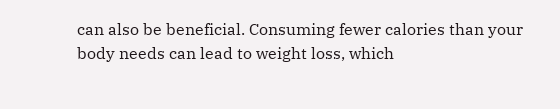can also be beneficial. Consuming fewer calories than your body needs can lead to weight loss, which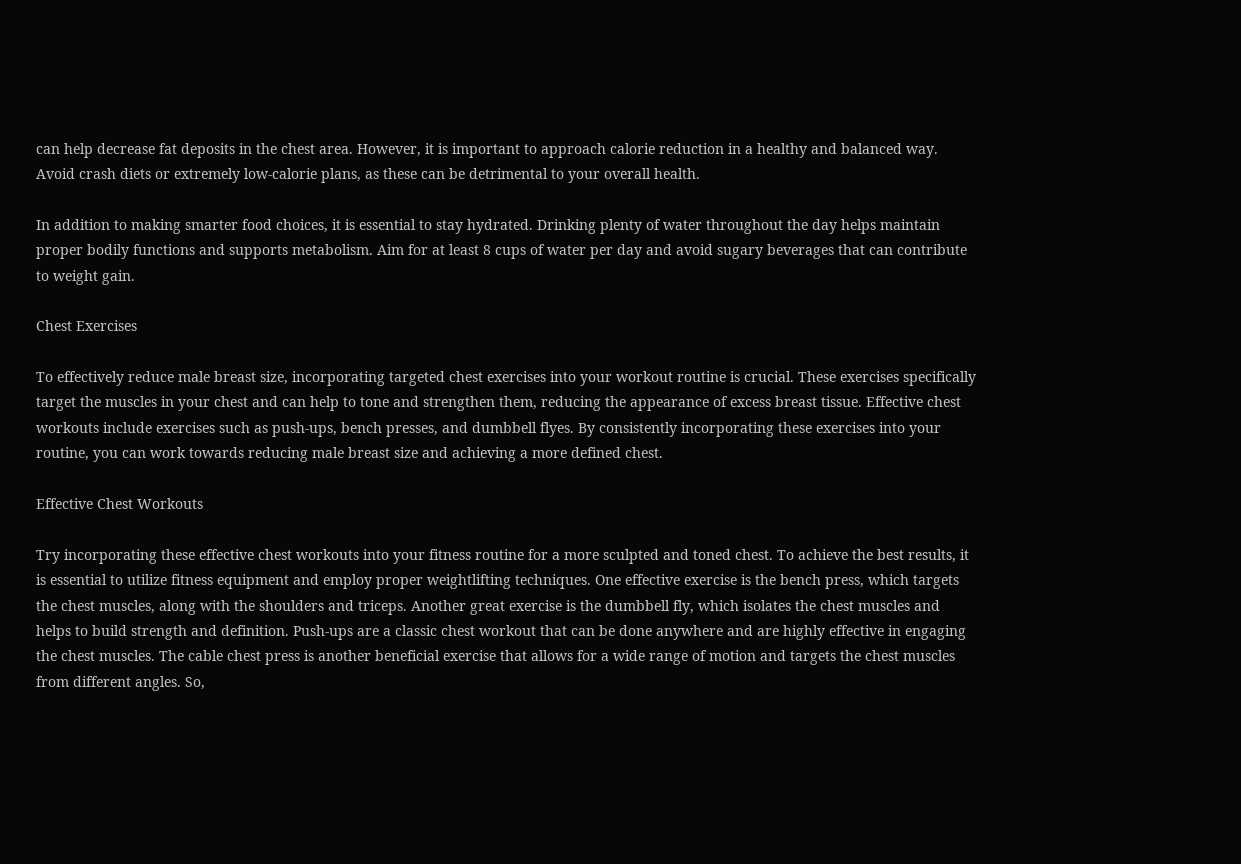can help decrease fat deposits in the chest area. However, it is important to approach calorie reduction in a healthy and balanced way. Avoid crash diets or extremely low-calorie plans, as these can be detrimental to your overall health.

In addition to making smarter food choices, it is essential to stay hydrated. Drinking plenty of water throughout the day helps maintain proper bodily functions and supports metabolism. Aim for at least 8 cups of water per day and avoid sugary beverages that can contribute to weight gain.

Chest Exercises

To effectively reduce male breast size, incorporating targeted chest exercises into your workout routine is crucial. These exercises specifically target the muscles in your chest and can help to tone and strengthen them, reducing the appearance of excess breast tissue. Effective chest workouts include exercises such as push-ups, bench presses, and dumbbell flyes. By consistently incorporating these exercises into your routine, you can work towards reducing male breast size and achieving a more defined chest.

Effective Chest Workouts

Try incorporating these effective chest workouts into your fitness routine for a more sculpted and toned chest. To achieve the best results, it is essential to utilize fitness equipment and employ proper weightlifting techniques. One effective exercise is the bench press, which targets the chest muscles, along with the shoulders and triceps. Another great exercise is the dumbbell fly, which isolates the chest muscles and helps to build strength and definition. Push-ups are a classic chest workout that can be done anywhere and are highly effective in engaging the chest muscles. The cable chest press is another beneficial exercise that allows for a wide range of motion and targets the chest muscles from different angles. So,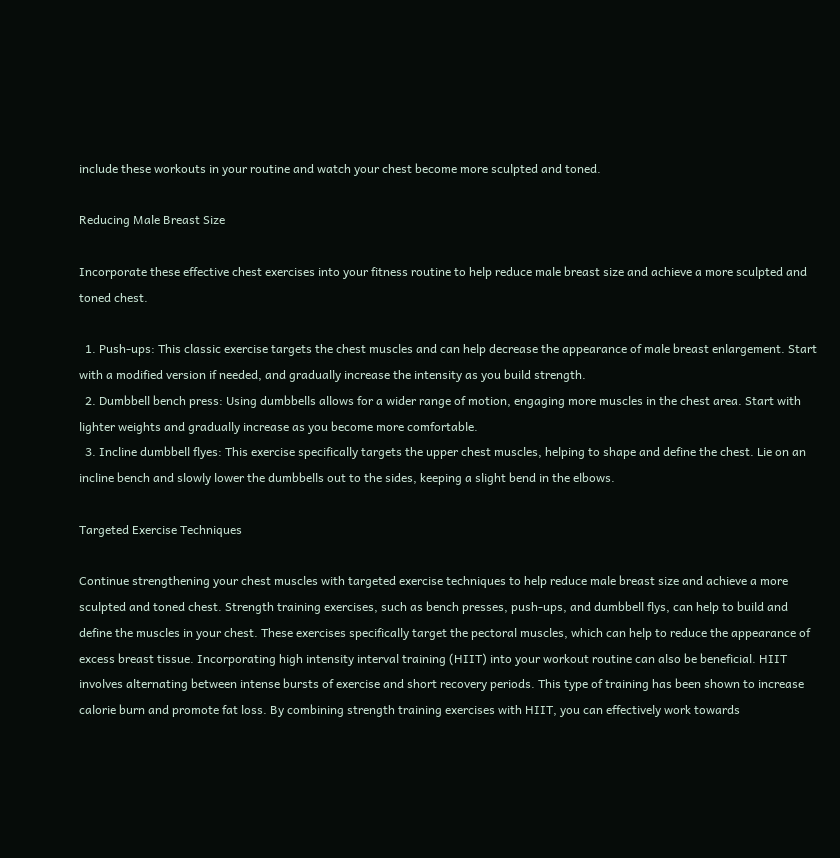include these workouts in your routine and watch your chest become more sculpted and toned.

Reducing Male Breast Size

Incorporate these effective chest exercises into your fitness routine to help reduce male breast size and achieve a more sculpted and toned chest.

  1. Push-ups: This classic exercise targets the chest muscles and can help decrease the appearance of male breast enlargement. Start with a modified version if needed, and gradually increase the intensity as you build strength.
  2. Dumbbell bench press: Using dumbbells allows for a wider range of motion, engaging more muscles in the chest area. Start with lighter weights and gradually increase as you become more comfortable.
  3. Incline dumbbell flyes: This exercise specifically targets the upper chest muscles, helping to shape and define the chest. Lie on an incline bench and slowly lower the dumbbells out to the sides, keeping a slight bend in the elbows.

Targeted Exercise Techniques

Continue strengthening your chest muscles with targeted exercise techniques to help reduce male breast size and achieve a more sculpted and toned chest. Strength training exercises, such as bench presses, push-ups, and dumbbell flys, can help to build and define the muscles in your chest. These exercises specifically target the pectoral muscles, which can help to reduce the appearance of excess breast tissue. Incorporating high intensity interval training (HIIT) into your workout routine can also be beneficial. HIIT involves alternating between intense bursts of exercise and short recovery periods. This type of training has been shown to increase calorie burn and promote fat loss. By combining strength training exercises with HIIT, you can effectively work towards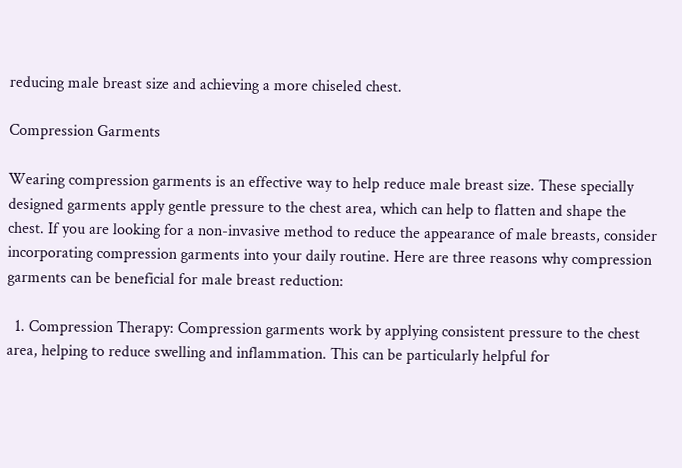reducing male breast size and achieving a more chiseled chest.

Compression Garments

Wearing compression garments is an effective way to help reduce male breast size. These specially designed garments apply gentle pressure to the chest area, which can help to flatten and shape the chest. If you are looking for a non-invasive method to reduce the appearance of male breasts, consider incorporating compression garments into your daily routine. Here are three reasons why compression garments can be beneficial for male breast reduction:

  1. Compression Therapy: Compression garments work by applying consistent pressure to the chest area, helping to reduce swelling and inflammation. This can be particularly helpful for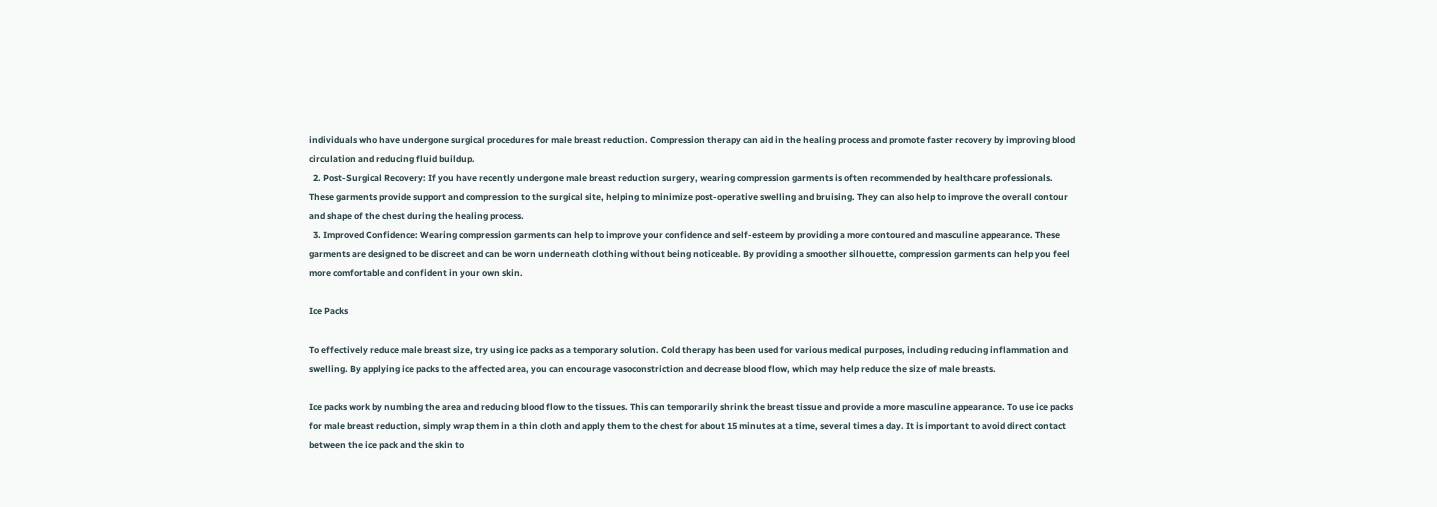individuals who have undergone surgical procedures for male breast reduction. Compression therapy can aid in the healing process and promote faster recovery by improving blood circulation and reducing fluid buildup.
  2. Post-Surgical Recovery: If you have recently undergone male breast reduction surgery, wearing compression garments is often recommended by healthcare professionals. These garments provide support and compression to the surgical site, helping to minimize post-operative swelling and bruising. They can also help to improve the overall contour and shape of the chest during the healing process.
  3. Improved Confidence: Wearing compression garments can help to improve your confidence and self-esteem by providing a more contoured and masculine appearance. These garments are designed to be discreet and can be worn underneath clothing without being noticeable. By providing a smoother silhouette, compression garments can help you feel more comfortable and confident in your own skin.

Ice Packs

To effectively reduce male breast size, try using ice packs as a temporary solution. Cold therapy has been used for various medical purposes, including reducing inflammation and swelling. By applying ice packs to the affected area, you can encourage vasoconstriction and decrease blood flow, which may help reduce the size of male breasts.

Ice packs work by numbing the area and reducing blood flow to the tissues. This can temporarily shrink the breast tissue and provide a more masculine appearance. To use ice packs for male breast reduction, simply wrap them in a thin cloth and apply them to the chest for about 15 minutes at a time, several times a day. It is important to avoid direct contact between the ice pack and the skin to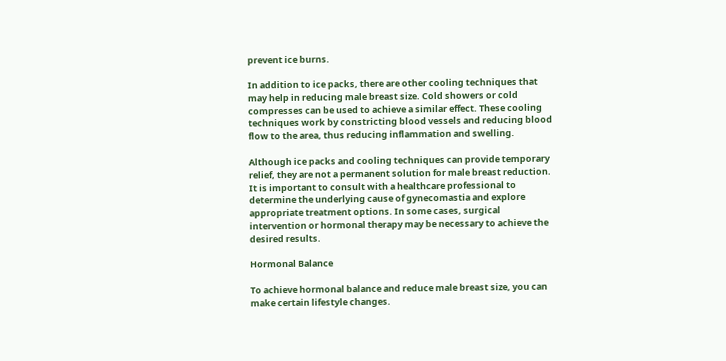prevent ice burns.

In addition to ice packs, there are other cooling techniques that may help in reducing male breast size. Cold showers or cold compresses can be used to achieve a similar effect. These cooling techniques work by constricting blood vessels and reducing blood flow to the area, thus reducing inflammation and swelling.

Although ice packs and cooling techniques can provide temporary relief, they are not a permanent solution for male breast reduction. It is important to consult with a healthcare professional to determine the underlying cause of gynecomastia and explore appropriate treatment options. In some cases, surgical intervention or hormonal therapy may be necessary to achieve the desired results.

Hormonal Balance

To achieve hormonal balance and reduce male breast size, you can make certain lifestyle changes.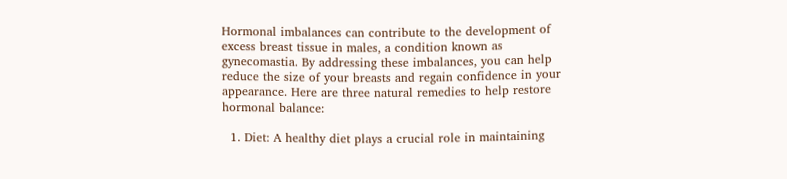Hormonal imbalances can contribute to the development of excess breast tissue in males, a condition known as gynecomastia. By addressing these imbalances, you can help reduce the size of your breasts and regain confidence in your appearance. Here are three natural remedies to help restore hormonal balance:

  1. Diet: A healthy diet plays a crucial role in maintaining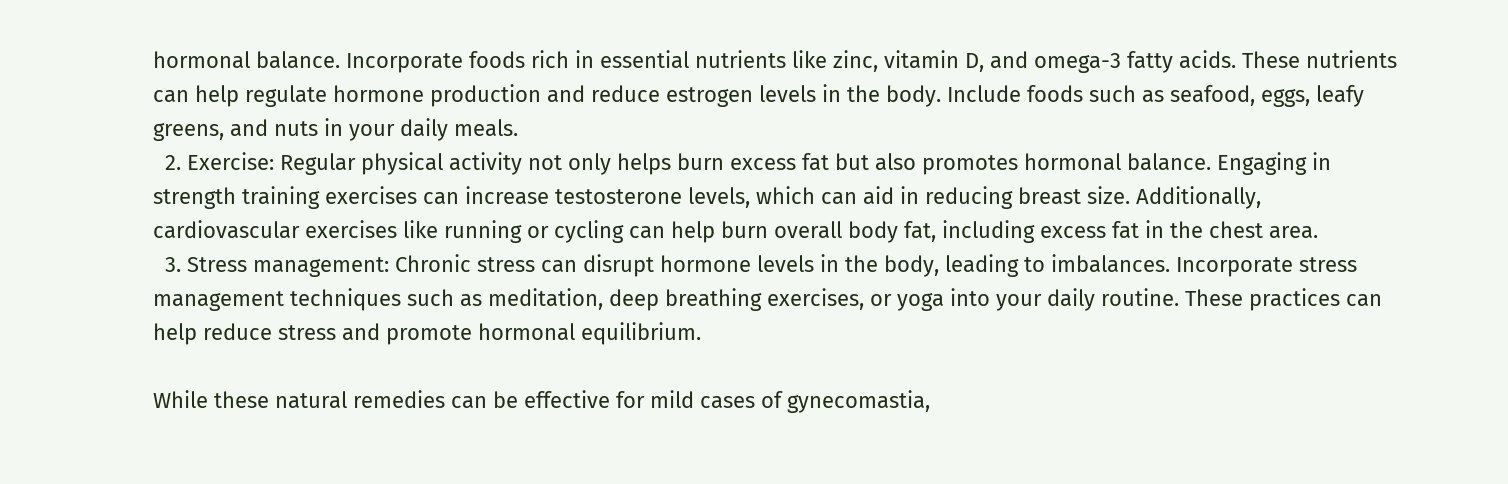hormonal balance. Incorporate foods rich in essential nutrients like zinc, vitamin D, and omega-3 fatty acids. These nutrients can help regulate hormone production and reduce estrogen levels in the body. Include foods such as seafood, eggs, leafy greens, and nuts in your daily meals.
  2. Exercise: Regular physical activity not only helps burn excess fat but also promotes hormonal balance. Engaging in strength training exercises can increase testosterone levels, which can aid in reducing breast size. Additionally, cardiovascular exercises like running or cycling can help burn overall body fat, including excess fat in the chest area.
  3. Stress management: Chronic stress can disrupt hormone levels in the body, leading to imbalances. Incorporate stress management techniques such as meditation, deep breathing exercises, or yoga into your daily routine. These practices can help reduce stress and promote hormonal equilibrium.

While these natural remedies can be effective for mild cases of gynecomastia,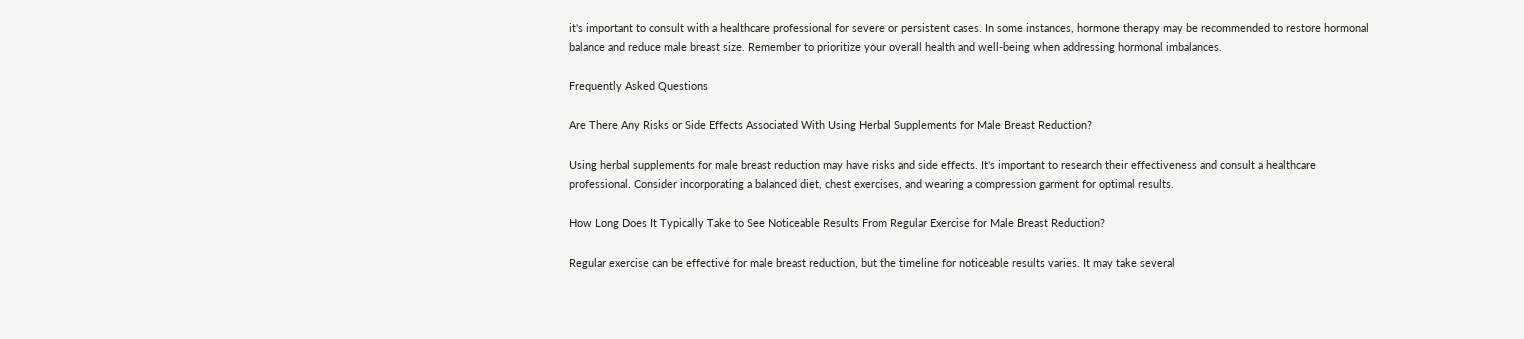it's important to consult with a healthcare professional for severe or persistent cases. In some instances, hormone therapy may be recommended to restore hormonal balance and reduce male breast size. Remember to prioritize your overall health and well-being when addressing hormonal imbalances.

Frequently Asked Questions

Are There Any Risks or Side Effects Associated With Using Herbal Supplements for Male Breast Reduction?

Using herbal supplements for male breast reduction may have risks and side effects. It's important to research their effectiveness and consult a healthcare professional. Consider incorporating a balanced diet, chest exercises, and wearing a compression garment for optimal results.

How Long Does It Typically Take to See Noticeable Results From Regular Exercise for Male Breast Reduction?

Regular exercise can be effective for male breast reduction, but the timeline for noticeable results varies. It may take several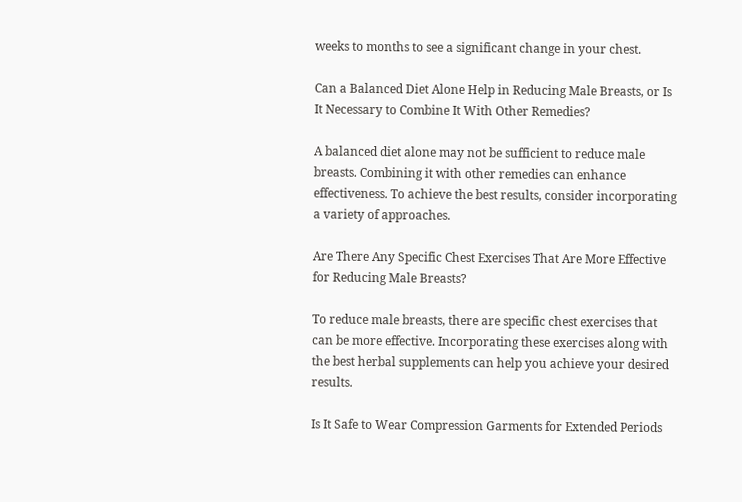weeks to months to see a significant change in your chest.

Can a Balanced Diet Alone Help in Reducing Male Breasts, or Is It Necessary to Combine It With Other Remedies?

A balanced diet alone may not be sufficient to reduce male breasts. Combining it with other remedies can enhance effectiveness. To achieve the best results, consider incorporating a variety of approaches.

Are There Any Specific Chest Exercises That Are More Effective for Reducing Male Breasts?

To reduce male breasts, there are specific chest exercises that can be more effective. Incorporating these exercises along with the best herbal supplements can help you achieve your desired results.

Is It Safe to Wear Compression Garments for Extended Periods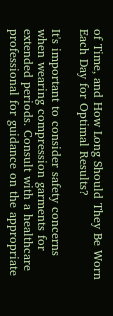of Time, and How Long Should They Be Worn Each Day for Optimal Results?

It's important to consider safety concerns when wearing compression garments for extended periods. Consult with a healthcare professional for guidance on the appropriate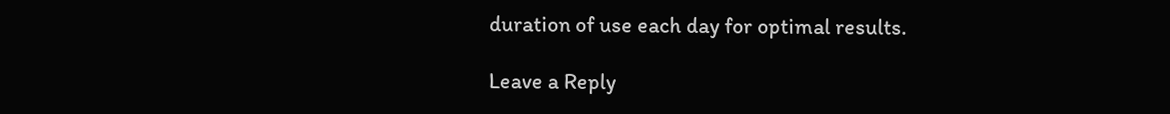duration of use each day for optimal results.

Leave a Reply